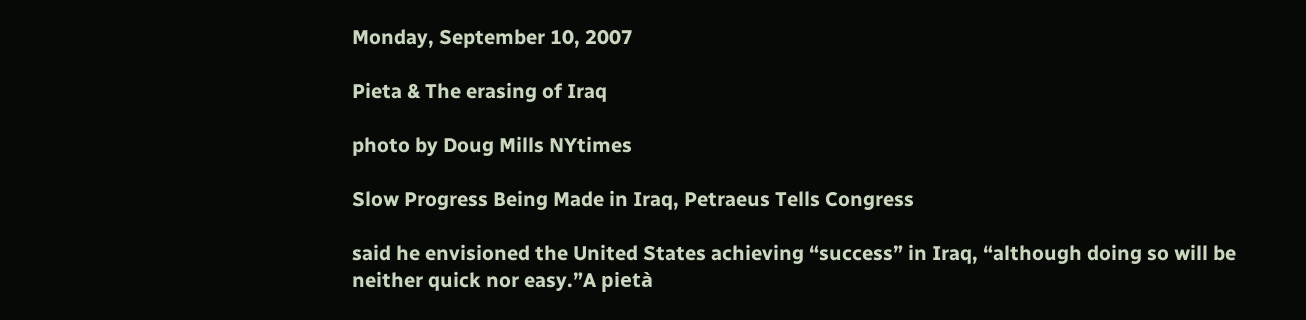Monday, September 10, 2007

Pieta & The erasing of Iraq

photo by Doug Mills NYtimes

Slow Progress Being Made in Iraq, Petraeus Tells Congress

said he envisioned the United States achieving “success” in Iraq, “although doing so will be neither quick nor easy.”A pietà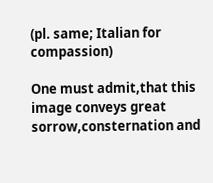(pl. same; Italian for compassion)

One must admit,that this image conveys great sorrow,consternation and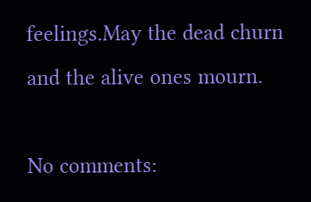feelings.May the dead churn and the alive ones mourn.

No comments: